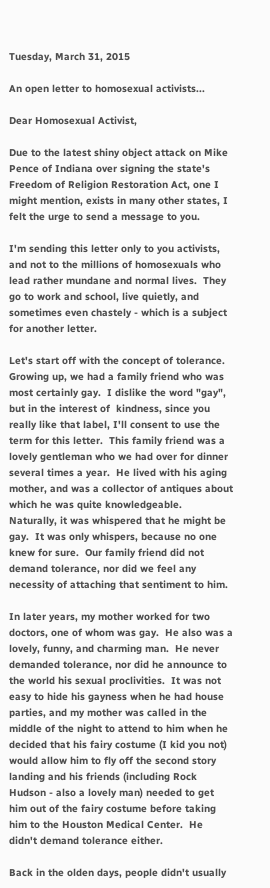Tuesday, March 31, 2015

An open letter to homosexual activists...

Dear Homosexual Activist,

Due to the latest shiny object attack on Mike Pence of Indiana over signing the state's Freedom of Religion Restoration Act, one I might mention, exists in many other states, I felt the urge to send a message to you.

I'm sending this letter only to you activists, and not to the millions of homosexuals who lead rather mundane and normal lives.  They go to work and school, live quietly, and sometimes even chastely - which is a subject for another letter.

Let's start off with the concept of tolerance.  Growing up, we had a family friend who was most certainly gay.  I dislike the word "gay", but in the interest of  kindness, since you really like that label, I'll consent to use the term for this letter.  This family friend was a lovely gentleman who we had over for dinner several times a year.  He lived with his aging mother, and was a collector of antiques about which he was quite knowledgeable.  Naturally, it was whispered that he might be gay.  It was only whispers, because no one knew for sure.  Our family friend did not demand tolerance, nor did we feel any necessity of attaching that sentiment to him.

In later years, my mother worked for two doctors, one of whom was gay.  He also was a lovely, funny, and charming man.  He never demanded tolerance, nor did he announce to the world his sexual proclivities.  It was not easy to hide his gayness when he had house parties, and my mother was called in the middle of the night to attend to him when he decided that his fairy costume (I kid you not) would allow him to fly off the second story landing and his friends (including Rock Hudson - also a lovely man) needed to get him out of the fairy costume before taking him to the Houston Medical Center.  He didn't demand tolerance either.

Back in the olden days, people didn't usually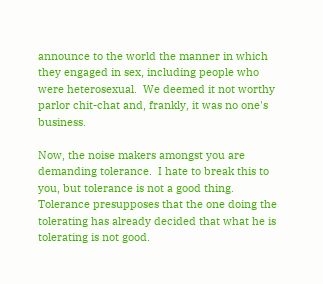announce to the world the manner in which they engaged in sex, including people who were heterosexual.  We deemed it not worthy parlor chit-chat and, frankly, it was no one's business.

Now, the noise makers amongst you are demanding tolerance.  I hate to break this to you, but tolerance is not a good thing.  Tolerance presupposes that the one doing the tolerating has already decided that what he is tolerating is not good.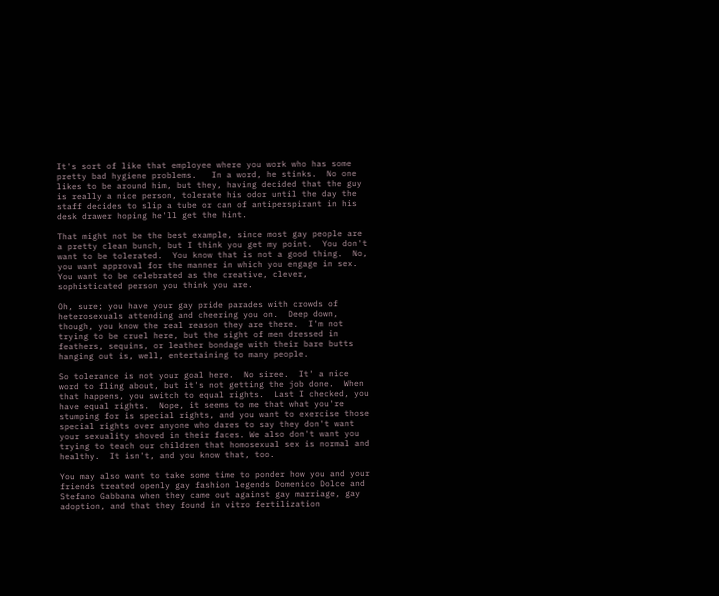It's sort of like that employee where you work who has some pretty bad hygiene problems.   In a word, he stinks.  No one likes to be around him, but they, having decided that the guy is really a nice person, tolerate his odor until the day the staff decides to slip a tube or can of antiperspirant in his desk drawer hoping he'll get the hint.

That might not be the best example, since most gay people are a pretty clean bunch, but I think you get my point.  You don't want to be tolerated.  You know that is not a good thing.  No, you want approval for the manner in which you engage in sex.  You want to be celebrated as the creative, clever, sophisticated person you think you are.

Oh, sure; you have your gay pride parades with crowds of heterosexuals attending and cheering you on.  Deep down, though, you know the real reason they are there.  I'm not trying to be cruel here, but the sight of men dressed in feathers, sequins, or leather bondage with their bare butts hanging out is, well, entertaining to many people.

So tolerance is not your goal here.  No siree.  It' a nice word to fling about, but it's not getting the job done.  When that happens, you switch to equal rights.  Last I checked, you have equal rights.  Nope, it seems to me that what you're stumping for is special rights, and you want to exercise those special rights over anyone who dares to say they don't want your sexuality shoved in their faces. We also don't want you trying to teach our children that homosexual sex is normal and healthy.  It isn't, and you know that, too.

You may also want to take some time to ponder how you and your friends treated openly gay fashion legends Domenico Dolce and Stefano Gabbana when they came out against gay marriage, gay adoption, and that they found in vitro fertilization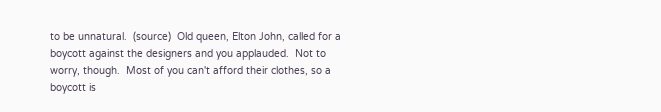to be unnatural.  (source)  Old queen, Elton John, called for a boycott against the designers and you applauded.  Not to worry, though.  Most of you can't afford their clothes, so a boycott is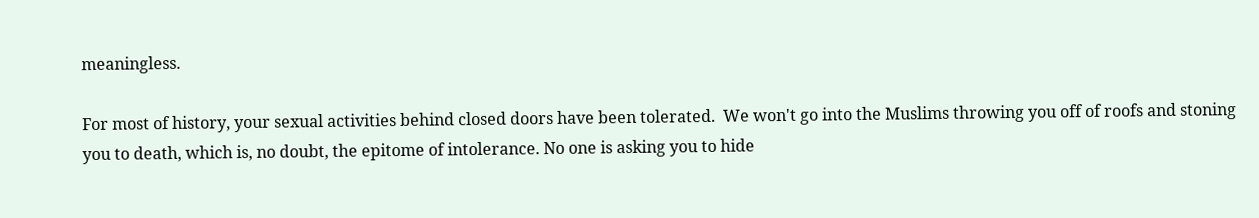meaningless.

For most of history, your sexual activities behind closed doors have been tolerated.  We won't go into the Muslims throwing you off of roofs and stoning you to death, which is, no doubt, the epitome of intolerance. No one is asking you to hide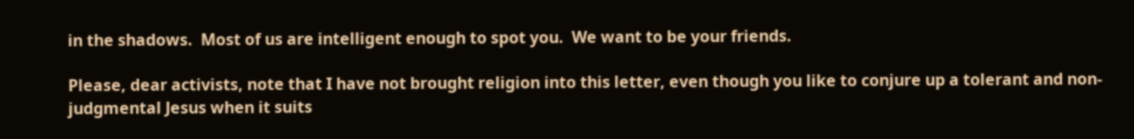in the shadows.  Most of us are intelligent enough to spot you.  We want to be your friends.

Please, dear activists, note that I have not brought religion into this letter, even though you like to conjure up a tolerant and non-judgmental Jesus when it suits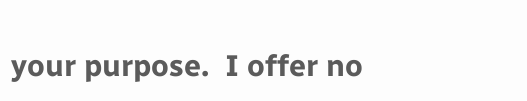your purpose.  I offer no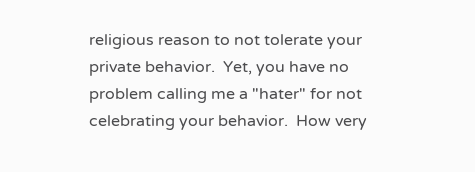religious reason to not tolerate your private behavior.  Yet, you have no problem calling me a "hater" for not celebrating your behavior.  How very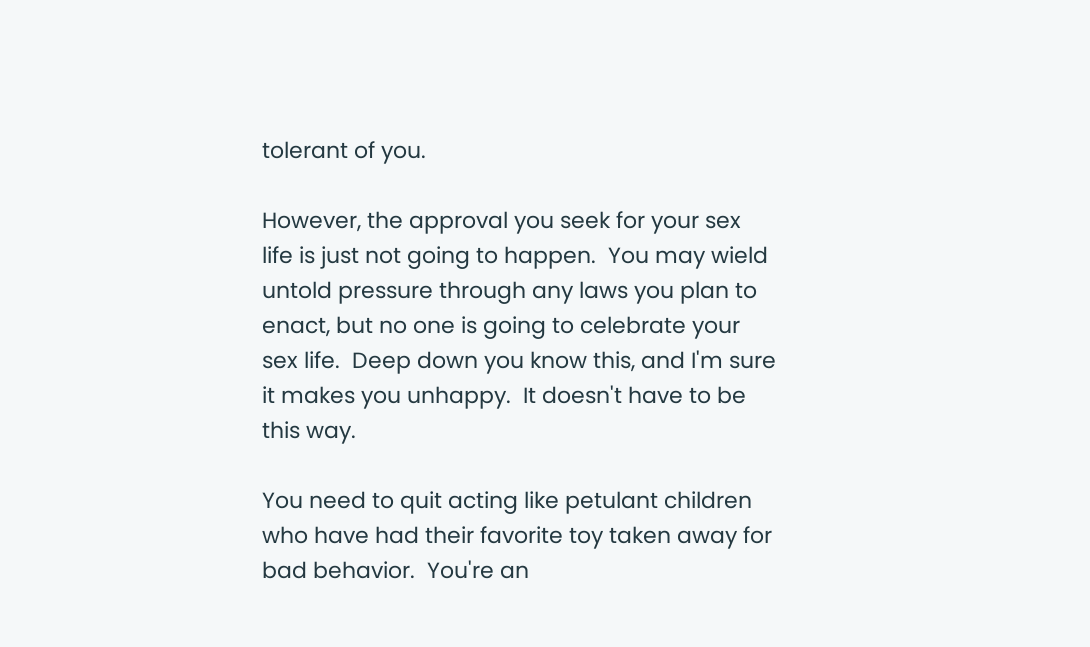tolerant of you.

However, the approval you seek for your sex life is just not going to happen.  You may wield untold pressure through any laws you plan to enact, but no one is going to celebrate your sex life.  Deep down you know this, and I'm sure it makes you unhappy.  It doesn't have to be this way.

You need to quit acting like petulant children who have had their favorite toy taken away for bad behavior.  You're an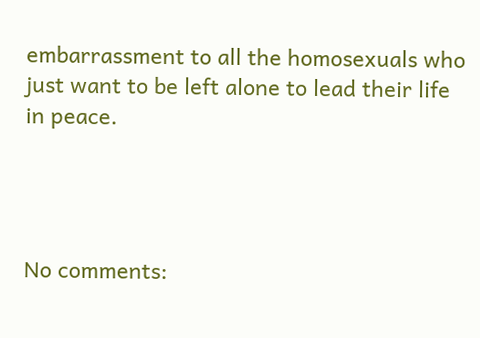embarrassment to all the homosexuals who just want to be left alone to lead their life in peace.




No comments: